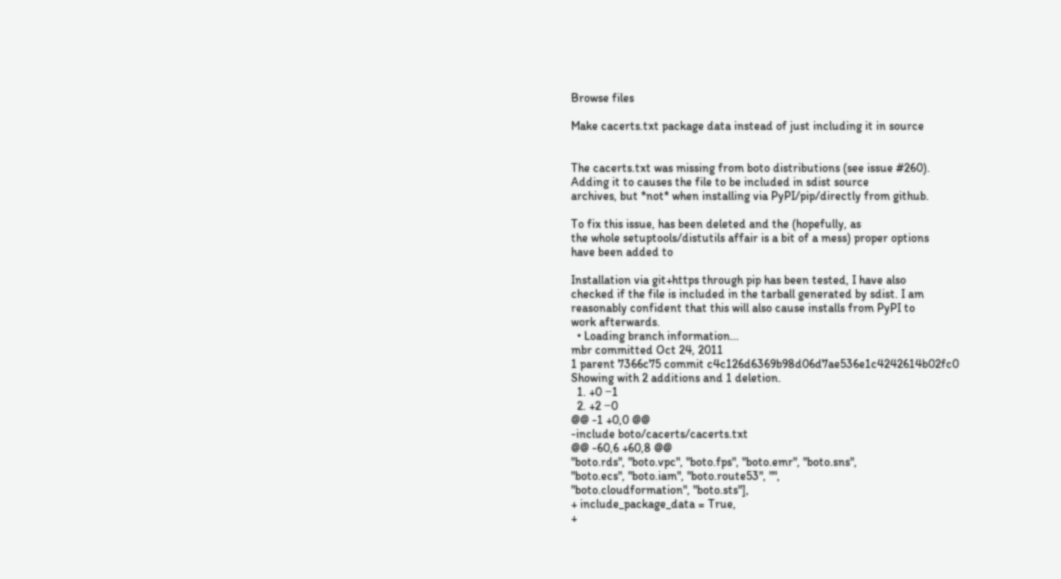Browse files

Make cacerts.txt package data instead of just including it in source


The cacerts.txt was missing from boto distributions (see issue #260).
Adding it to causes the file to be included in sdist source
archives, but *not* when installing via PyPI/pip/directly from github.

To fix this issue, has been deleted and the (hopefully, as
the whole setuptools/distutils affair is a bit of a mess) proper options
have been added to

Installation via git+https through pip has been tested, I have also
checked if the file is included in the tarball generated by sdist. I am
reasonably confident that this will also cause installs from PyPI to
work afterwards.
  • Loading branch information...
mbr committed Oct 24, 2011
1 parent 7366c75 commit c4c126d6369b98d06d7ae536e1c4242614b02fc0
Showing with 2 additions and 1 deletion.
  1. +0 −1
  2. +2 −0
@@ -1 +0,0 @@
-include boto/cacerts/cacerts.txt
@@ -60,6 +60,8 @@
"boto.rds", "boto.vpc", "boto.fps", "boto.emr", "boto.sns",
"boto.ecs", "boto.iam", "boto.route53", "",
"boto.cloudformation", "boto.sts"],
+ include_package_data = True,
+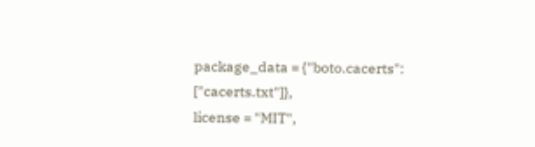package_data = {"boto.cacerts": ["cacerts.txt"]},
license = "MIT",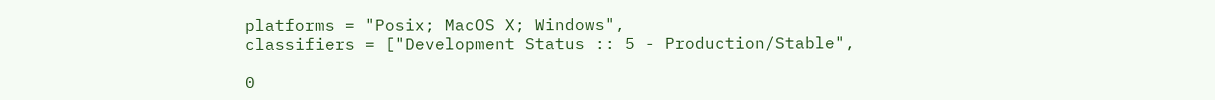platforms = "Posix; MacOS X; Windows",
classifiers = ["Development Status :: 5 - Production/Stable",

0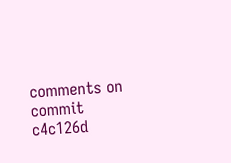comments on commit c4c126d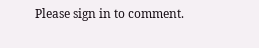Please sign in to comment.